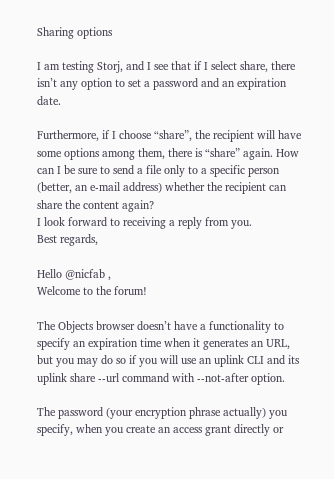Sharing options

I am testing Storj, and I see that if I select share, there isn’t any option to set a password and an expiration date.

Furthermore, if I choose “share”, the recipient will have some options among them, there is “share” again. How can I be sure to send a file only to a specific person (better, an e-mail address) whether the recipient can share the content again?
I look forward to receiving a reply from you.
Best regards,

Hello @nicfab ,
Welcome to the forum!

The Objects browser doesn’t have a functionality to specify an expiration time when it generates an URL, but you may do so if you will use an uplink CLI and its uplink share --url command with --not-after option.

The password (your encryption phrase actually) you specify, when you create an access grant directly or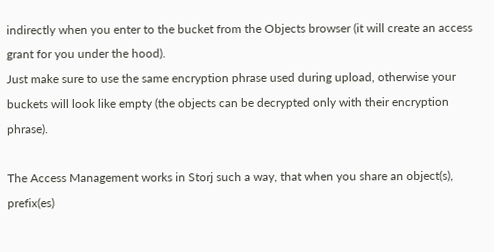indirectly when you enter to the bucket from the Objects browser (it will create an access grant for you under the hood).
Just make sure to use the same encryption phrase used during upload, otherwise your buckets will look like empty (the objects can be decrypted only with their encryption phrase).

The Access Management works in Storj such a way, that when you share an object(s), prefix(es)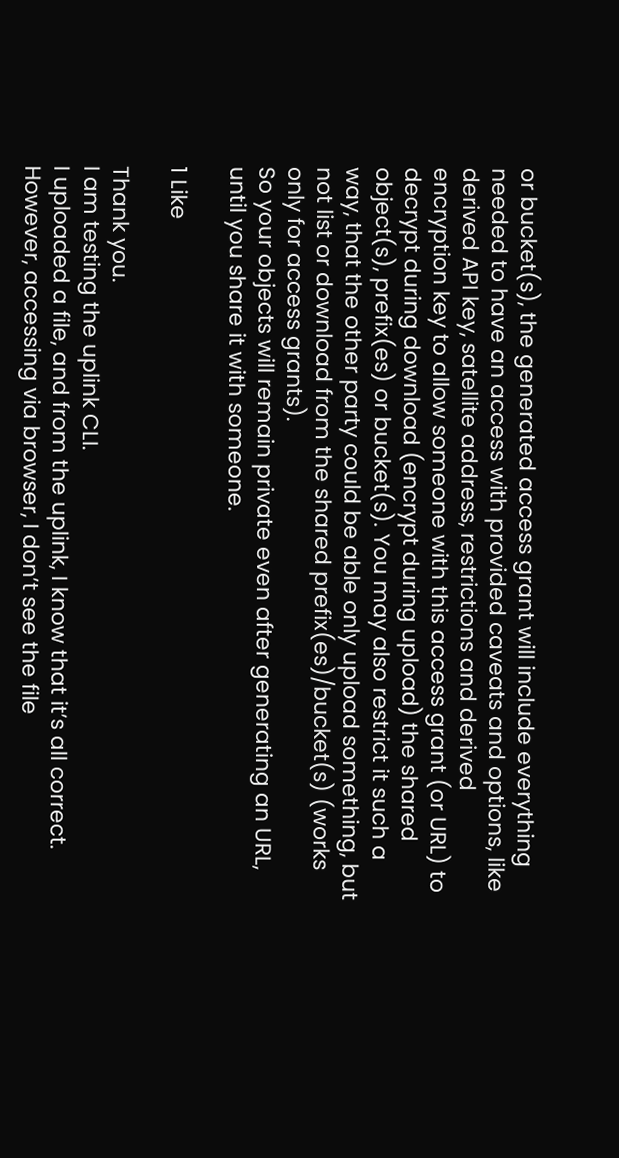or bucket(s), the generated access grant will include everything needed to have an access with provided caveats and options, like derived API key, satellite address, restrictions and derived encryption key to allow someone with this access grant (or URL) to decrypt during download (encrypt during upload) the shared object(s), prefix(es) or bucket(s). You may also restrict it such a way, that the other party could be able only upload something, but not list or download from the shared prefix(es)/bucket(s) (works only for access grants).
So your objects will remain private even after generating an URL, until you share it with someone.

1 Like

Thank you.
I am testing the uplink CLI.
I uploaded a file, and from the uplink, I know that it’s all correct.
However, accessing via browser, I don’t see the file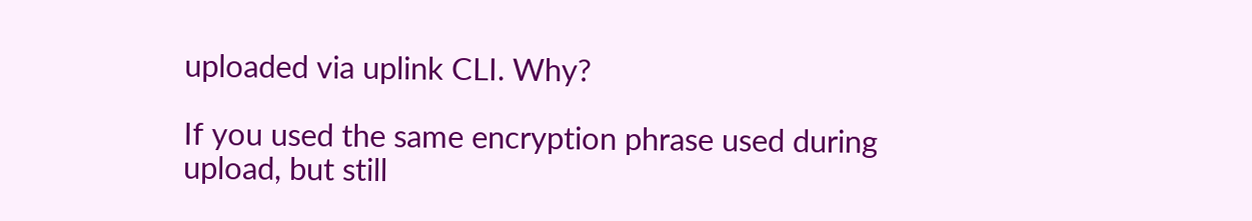uploaded via uplink CLI. Why?

If you used the same encryption phrase used during upload, but still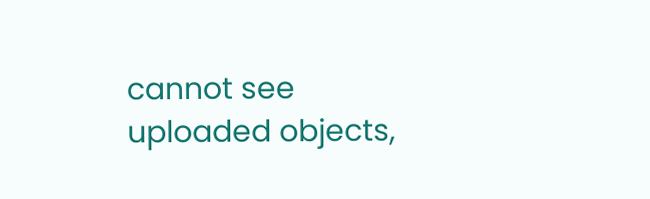cannot see uploaded objects,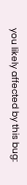you likely affected by this bug: